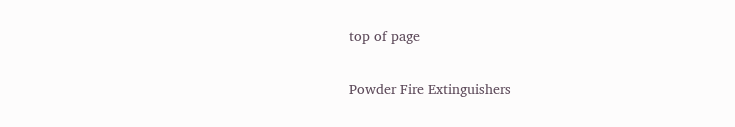top of page

Powder Fire Extinguishers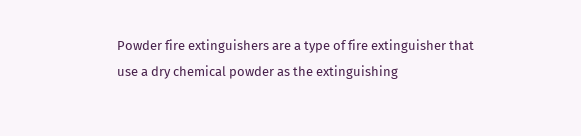Powder fire extinguishers are a type of fire extinguisher that use a dry chemical powder as the extinguishing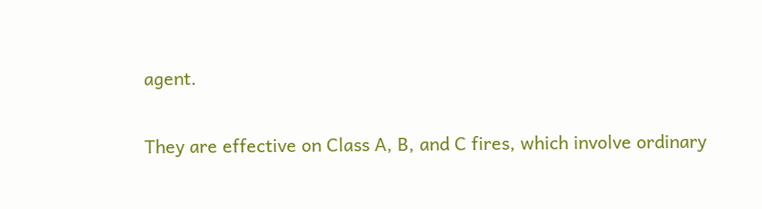agent.


They are effective on Class A, B, and C fires, which involve ordinary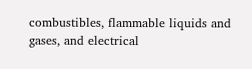combustibles, flammable liquids and gases, and electrical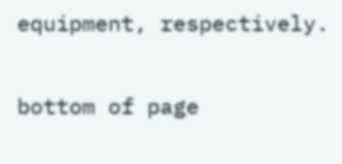equipment, respectively.

bottom of page